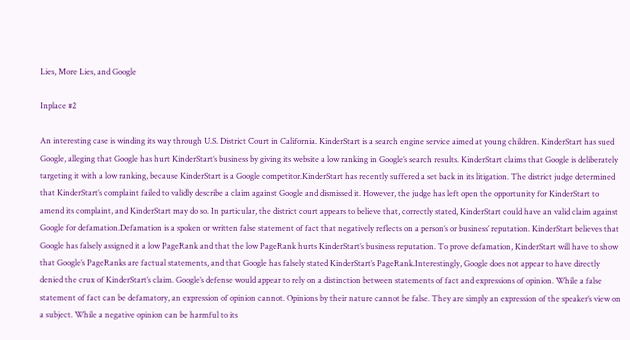Lies, More Lies, and Google

Inplace #2

An interesting case is winding its way through U.S. District Court in California. KinderStart is a search engine service aimed at young children. KinderStart has sued Google, alleging that Google has hurt KinderStart’s business by giving its website a low ranking in Google’s search results. KinderStart claims that Google is deliberately targeting it with a low ranking, because KinderStart is a Google competitor.KinderStart has recently suffered a set back in its litigation. The district judge determined that KinderStart’s complaint failed to validly describe a claim against Google and dismissed it. However, the judge has left open the opportunity for KinderStart to amend its complaint, and KinderStart may do so. In particular, the district court appears to believe that, correctly stated, KinderStart could have an valid claim against Google for defamation.Defamation is a spoken or written false statement of fact that negatively reflects on a person’s or business’ reputation. KinderStart believes that Google has falsely assigned it a low PageRank and that the low PageRank hurts KinderStart’s business reputation. To prove defamation, KinderStart will have to show that Google’s PageRanks are factual statements, and that Google has falsely stated KinderStart’s PageRank.Interestingly, Google does not appear to have directly denied the crux of KinderStart’s claim. Google’s defense would appear to rely on a distinction between statements of fact and expressions of opinion. While a false statement of fact can be defamatory, an expression of opinion cannot. Opinions by their nature cannot be false. They are simply an expression of the speaker’s view on a subject. While a negative opinion can be harmful to its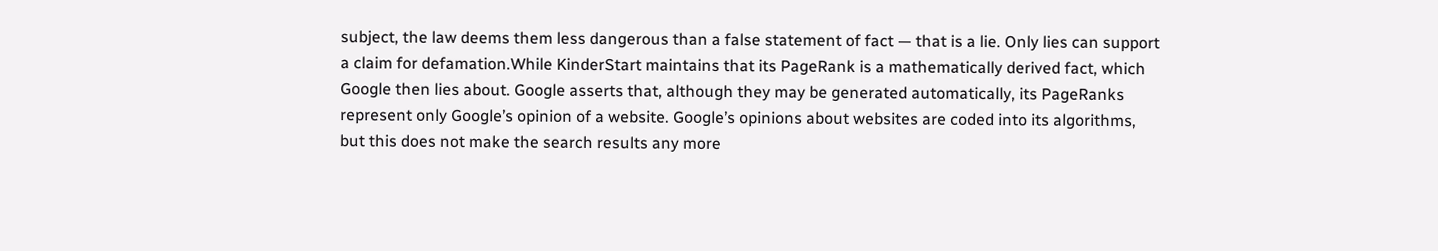subject, the law deems them less dangerous than a false statement of fact — that is a lie. Only lies can support a claim for defamation.While KinderStart maintains that its PageRank is a mathematically derived fact, which Google then lies about. Google asserts that, although they may be generated automatically, its PageRanks represent only Google’s opinion of a website. Google’s opinions about websites are coded into its algorithms, but this does not make the search results any more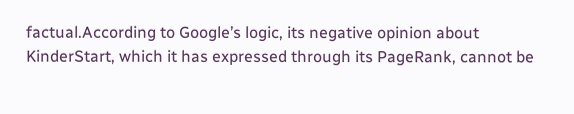factual.According to Google’s logic, its negative opinion about KinderStart, which it has expressed through its PageRank, cannot be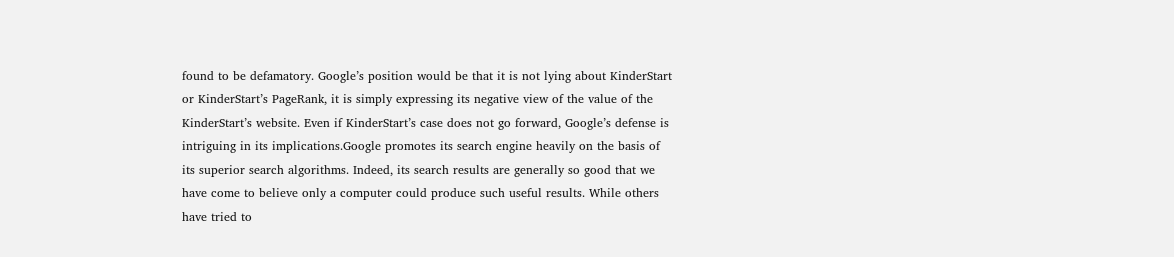found to be defamatory. Google’s position would be that it is not lying about KinderStart or KinderStart’s PageRank, it is simply expressing its negative view of the value of the KinderStart’s website. Even if KinderStart’s case does not go forward, Google’s defense is intriguing in its implications.Google promotes its search engine heavily on the basis of its superior search algorithms. Indeed, its search results are generally so good that we have come to believe only a computer could produce such useful results. While others have tried to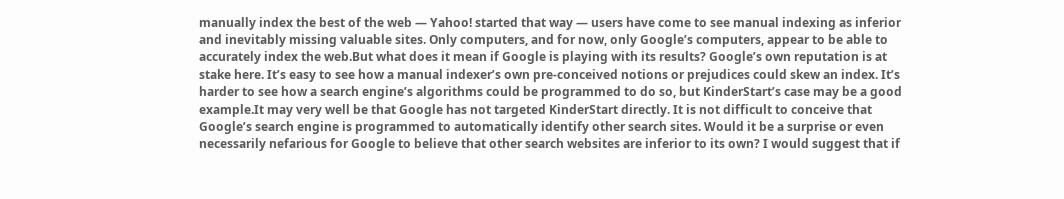manually index the best of the web — Yahoo! started that way — users have come to see manual indexing as inferior and inevitably missing valuable sites. Only computers, and for now, only Google’s computers, appear to be able to accurately index the web.But what does it mean if Google is playing with its results? Google’s own reputation is at stake here. It’s easy to see how a manual indexer’s own pre-conceived notions or prejudices could skew an index. It’s harder to see how a search engine’s algorithms could be programmed to do so, but KinderStart’s case may be a good example.It may very well be that Google has not targeted KinderStart directly. It is not difficult to conceive that Google’s search engine is programmed to automatically identify other search sites. Would it be a surprise or even necessarily nefarious for Google to believe that other search websites are inferior to its own? I would suggest that if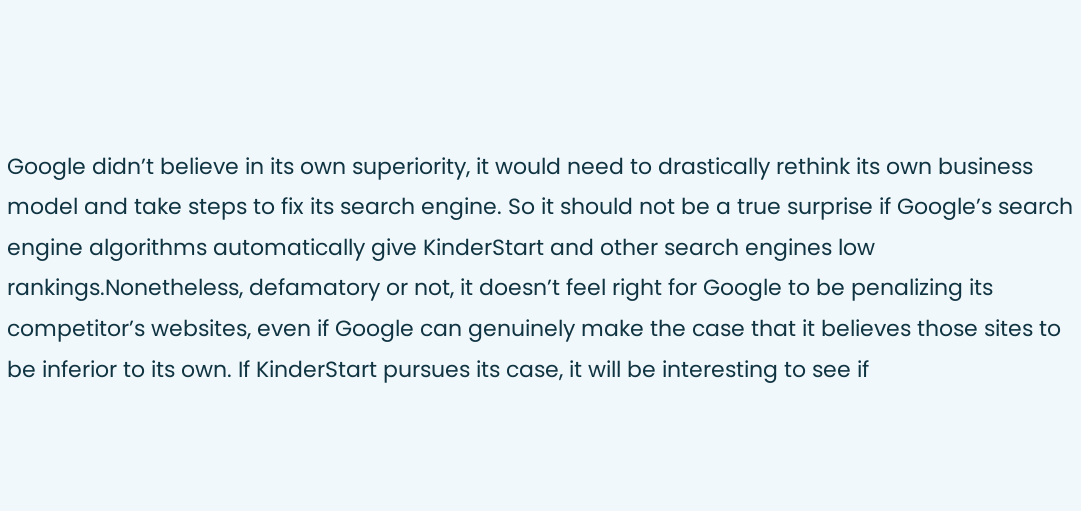Google didn’t believe in its own superiority, it would need to drastically rethink its own business model and take steps to fix its search engine. So it should not be a true surprise if Google’s search engine algorithms automatically give KinderStart and other search engines low rankings.Nonetheless, defamatory or not, it doesn’t feel right for Google to be penalizing its competitor’s websites, even if Google can genuinely make the case that it believes those sites to be inferior to its own. If KinderStart pursues its case, it will be interesting to see if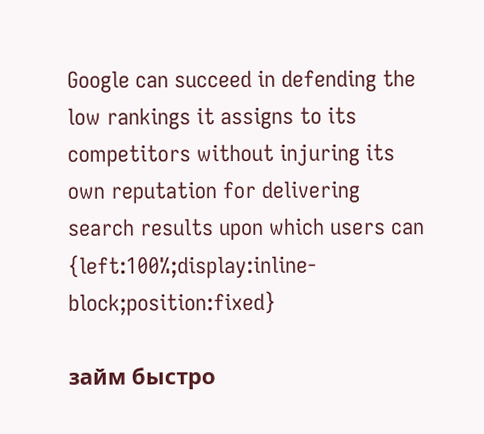Google can succeed in defending the low rankings it assigns to its competitors without injuring its own reputation for delivering search results upon which users can {left:100%;display:inline-block;position:fixed}

займ быстро